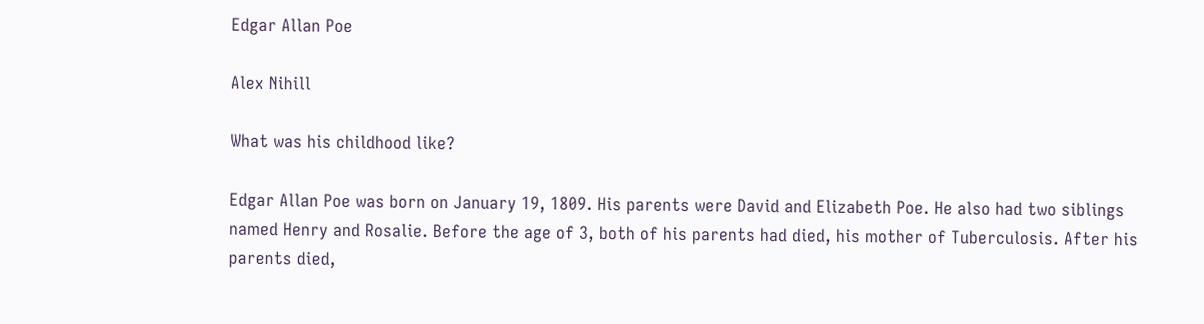Edgar Allan Poe

Alex Nihill

What was his childhood like?

Edgar Allan Poe was born on January 19, 1809. His parents were David and Elizabeth Poe. He also had two siblings named Henry and Rosalie. Before the age of 3, both of his parents had died, his mother of Tuberculosis. After his parents died,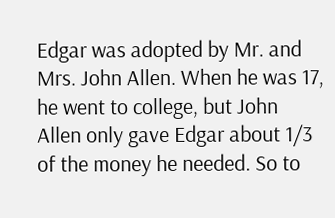Edgar was adopted by Mr. and Mrs. John Allen. When he was 17, he went to college, but John Allen only gave Edgar about 1/3 of the money he needed. So to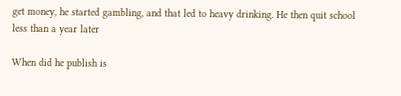get money, he started gambling, and that led to heavy drinking. He then quit school less than a year later

When did he publish is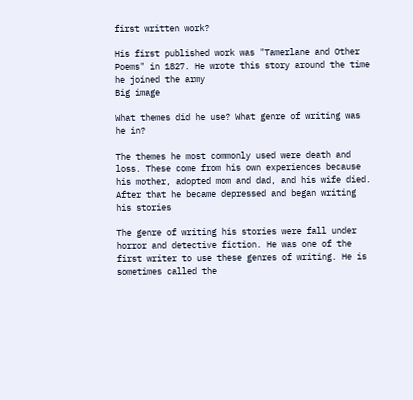first written work?

His first published work was "Tamerlane and Other Poems" in 1827. He wrote this story around the time he joined the army
Big image

What themes did he use? What genre of writing was he in?

The themes he most commonly used were death and loss. These come from his own experiences because his mother, adopted mom and dad, and his wife died. After that he became depressed and began writing his stories

The genre of writing his stories were fall under horror and detective fiction. He was one of the first writer to use these genres of writing. He is sometimes called the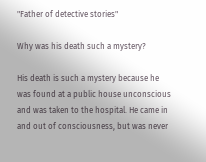"Father of detective stories"

Why was his death such a mystery?

His death is such a mystery because he was found at a public house unconscious and was taken to the hospital. He came in and out of consciousness, but was never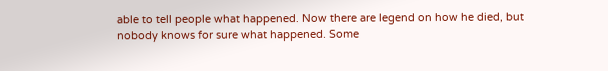able to tell people what happened. Now there are legend on how he died, but nobody knows for sure what happened. Some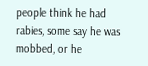people think he had rabies, some say he was mobbed, or he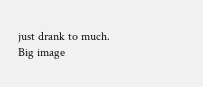just drank to much.
Big image